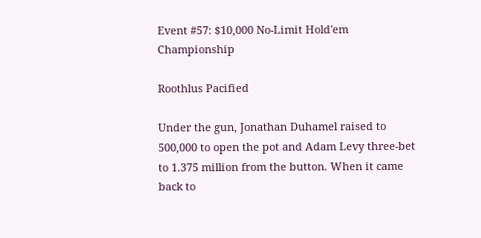Event #57: $10,000 No-Limit Hold'em Championship

Roothlus Pacified

Under the gun, Jonathan Duhamel raised to 500,000 to open the pot and Adam Levy three-bet to 1.375 million from the button. When it came back to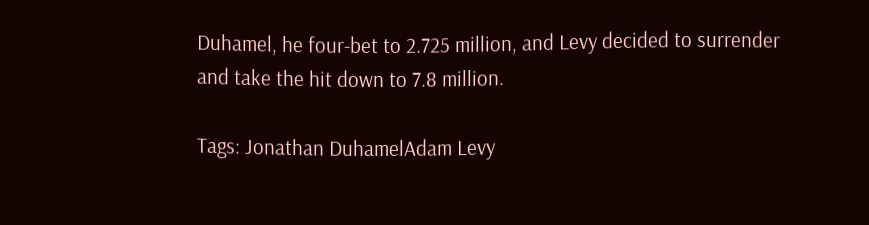Duhamel, he four-bet to 2.725 million, and Levy decided to surrender and take the hit down to 7.8 million.

Tags: Jonathan DuhamelAdam Levy